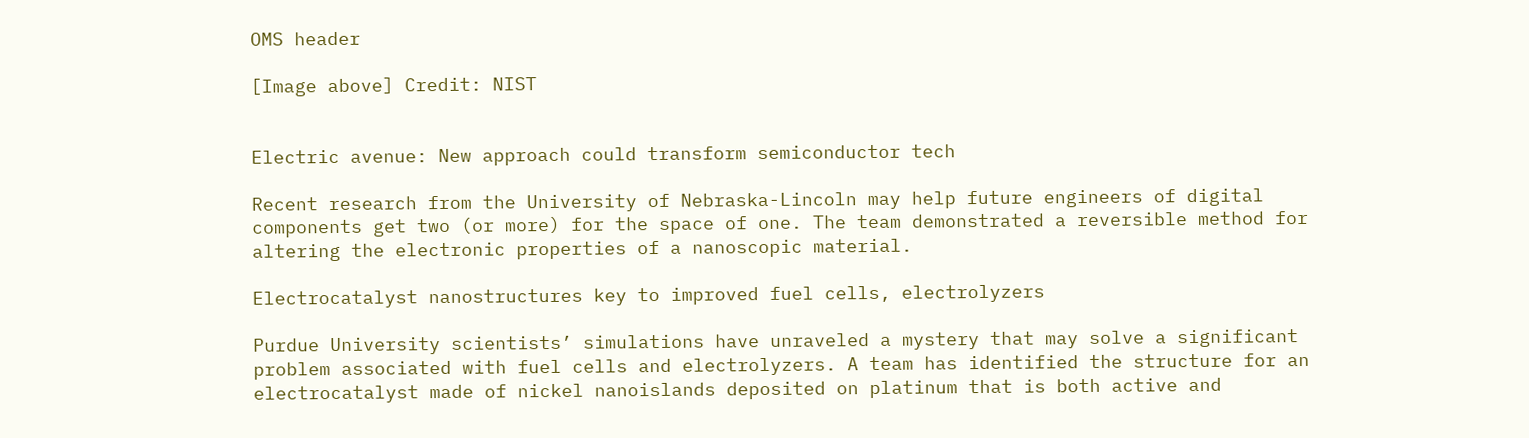OMS header

[Image above] Credit: NIST


Electric avenue: New approach could transform semiconductor tech

Recent research from the University of Nebraska-Lincoln may help future engineers of digital components get two (or more) for the space of one. The team demonstrated a reversible method for altering the electronic properties of a nanoscopic material.

Electrocatalyst nanostructures key to improved fuel cells, electrolyzers

Purdue University scientists’ simulations have unraveled a mystery that may solve a significant problem associated with fuel cells and electrolyzers. A team has identified the structure for an electrocatalyst made of nickel nanoislands deposited on platinum that is both active and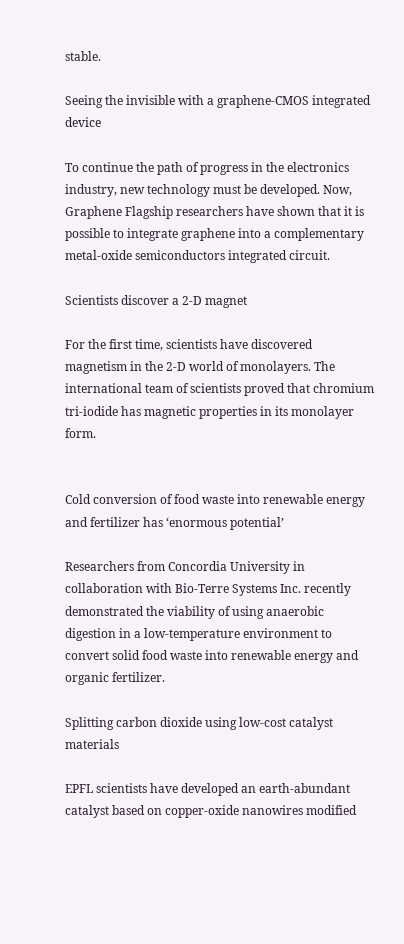stable.

Seeing the invisible with a graphene-CMOS integrated device

To continue the path of progress in the electronics industry, new technology must be developed. Now, Graphene Flagship researchers have shown that it is possible to integrate graphene into a complementary metal-oxide semiconductors integrated circuit.

Scientists discover a 2-D magnet

For the first time, scientists have discovered magnetism in the 2-D world of monolayers. The international team of scientists proved that chromium tri-iodide has magnetic properties in its monolayer form.


Cold conversion of food waste into renewable energy and fertilizer has ‘enormous potential’

Researchers from Concordia University in collaboration with Bio-Terre Systems Inc. recently demonstrated the viability of using anaerobic digestion in a low-temperature environment to convert solid food waste into renewable energy and organic fertilizer.

Splitting carbon dioxide using low-cost catalyst materials

EPFL scientists have developed an earth-abundant catalyst based on copper-oxide nanowires modified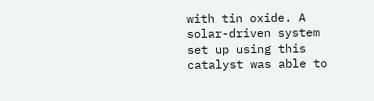with tin oxide. A solar-driven system set up using this catalyst was able to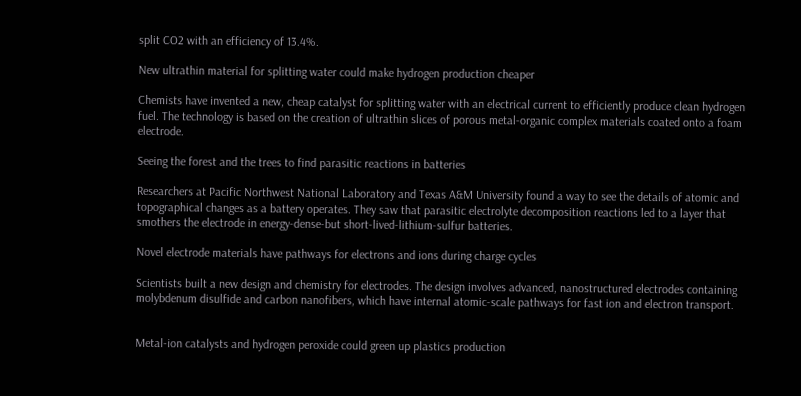split CO2 with an efficiency of 13.4%.

New ultrathin material for splitting water could make hydrogen production cheaper

Chemists have invented a new, cheap catalyst for splitting water with an electrical current to efficiently produce clean hydrogen fuel. The technology is based on the creation of ultrathin slices of porous metal-organic complex materials coated onto a foam electrode.

Seeing the forest and the trees to find parasitic reactions in batteries

Researchers at Pacific Northwest National Laboratory and Texas A&M University found a way to see the details of atomic and topographical changes as a battery operates. They saw that parasitic electrolyte decomposition reactions led to a layer that smothers the electrode in energy-dense-but short-lived-lithium-sulfur batteries.

Novel electrode materials have pathways for electrons and ions during charge cycles

Scientists built a new design and chemistry for electrodes. The design involves advanced, nanostructured electrodes containing molybdenum disulfide and carbon nanofibers, which have internal atomic-scale pathways for fast ion and electron transport.


Metal-ion catalysts and hydrogen peroxide could green up plastics production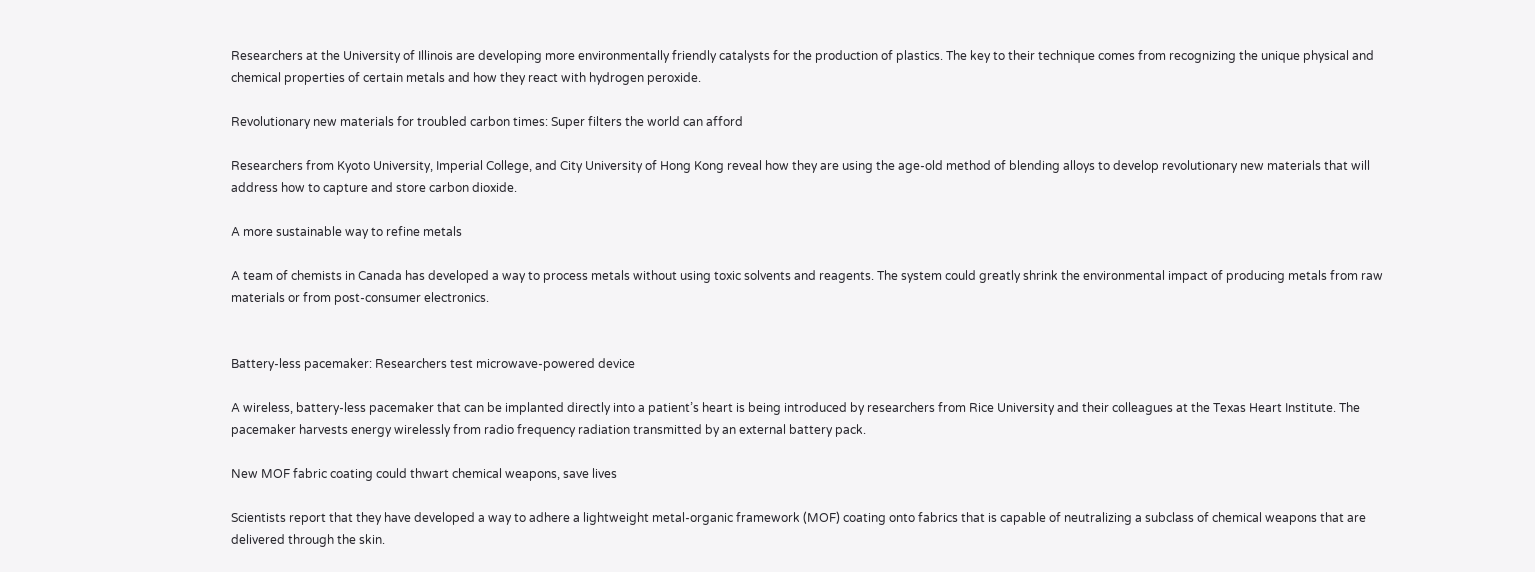Researchers at the University of Illinois are developing more environmentally friendly catalysts for the production of plastics. The key to their technique comes from recognizing the unique physical and chemical properties of certain metals and how they react with hydrogen peroxide.

Revolutionary new materials for troubled carbon times: Super filters the world can afford

Researchers from Kyoto University, Imperial College, and City University of Hong Kong reveal how they are using the age-old method of blending alloys to develop revolutionary new materials that will address how to capture and store carbon dioxide.

A more sustainable way to refine metals

A team of chemists in Canada has developed a way to process metals without using toxic solvents and reagents. The system could greatly shrink the environmental impact of producing metals from raw materials or from post-consumer electronics.


Battery-less pacemaker: Researchers test microwave-powered device

A wireless, battery-less pacemaker that can be implanted directly into a patient’s heart is being introduced by researchers from Rice University and their colleagues at the Texas Heart Institute. The pacemaker harvests energy wirelessly from radio frequency radiation transmitted by an external battery pack.

New MOF fabric coating could thwart chemical weapons, save lives

Scientists report that they have developed a way to adhere a lightweight metal-organic framework (MOF) coating onto fabrics that is capable of neutralizing a subclass of chemical weapons that are delivered through the skin.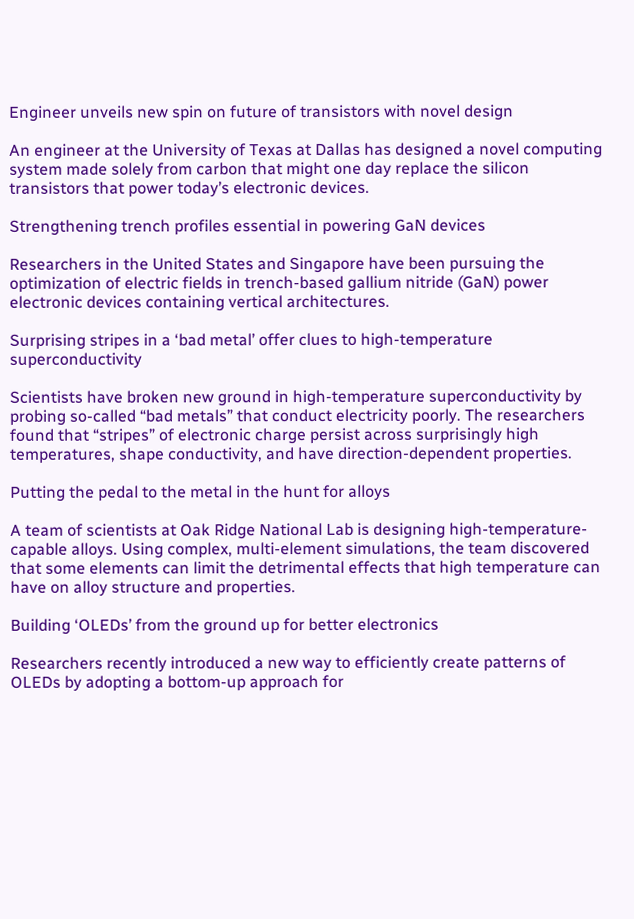Engineer unveils new spin on future of transistors with novel design

An engineer at the University of Texas at Dallas has designed a novel computing system made solely from carbon that might one day replace the silicon transistors that power today’s electronic devices.

Strengthening trench profiles essential in powering GaN devices

Researchers in the United States and Singapore have been pursuing the optimization of electric fields in trench-based gallium nitride (GaN) power electronic devices containing vertical architectures.

Surprising stripes in a ‘bad metal’ offer clues to high-temperature superconductivity

Scientists have broken new ground in high-temperature superconductivity by probing so-called “bad metals” that conduct electricity poorly. The researchers found that “stripes” of electronic charge persist across surprisingly high temperatures, shape conductivity, and have direction-dependent properties.

Putting the pedal to the metal in the hunt for alloys

A team of scientists at Oak Ridge National Lab is designing high-temperature-capable alloys. Using complex, multi-element simulations, the team discovered that some elements can limit the detrimental effects that high temperature can have on alloy structure and properties.

Building ‘OLEDs’ from the ground up for better electronics

Researchers recently introduced a new way to efficiently create patterns of OLEDs by adopting a bottom-up approach for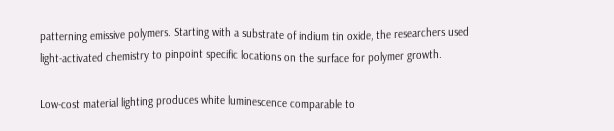patterning emissive polymers. Starting with a substrate of indium tin oxide, the researchers used light-activated chemistry to pinpoint specific locations on the surface for polymer growth.

Low-cost material lighting produces white luminescence comparable to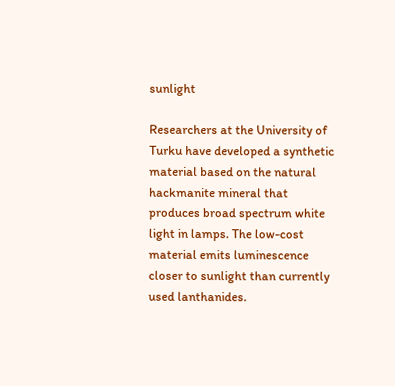sunlight

Researchers at the University of Turku have developed a synthetic material based on the natural hackmanite mineral that produces broad spectrum white light in lamps. The low-cost material emits luminescence closer to sunlight than currently used lanthanides.